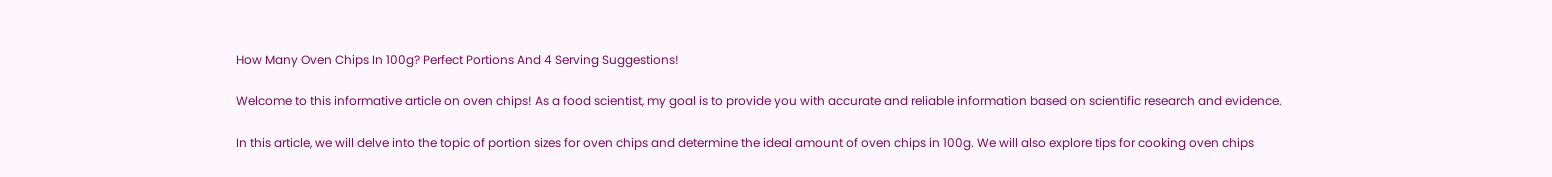How Many Oven Chips In 100g? Perfect Portions And 4 Serving Suggestions!

Welcome to this informative article on oven chips! As a food scientist, my goal is to provide you with accurate and reliable information based on scientific research and evidence.

In this article, we will delve into the topic of portion sizes for oven chips and determine the ideal amount of oven chips in 100g. We will also explore tips for cooking oven chips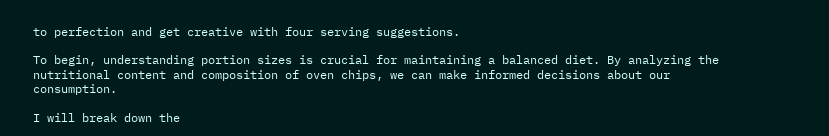to perfection and get creative with four serving suggestions.

To begin, understanding portion sizes is crucial for maintaining a balanced diet. By analyzing the nutritional content and composition of oven chips, we can make informed decisions about our consumption.

I will break down the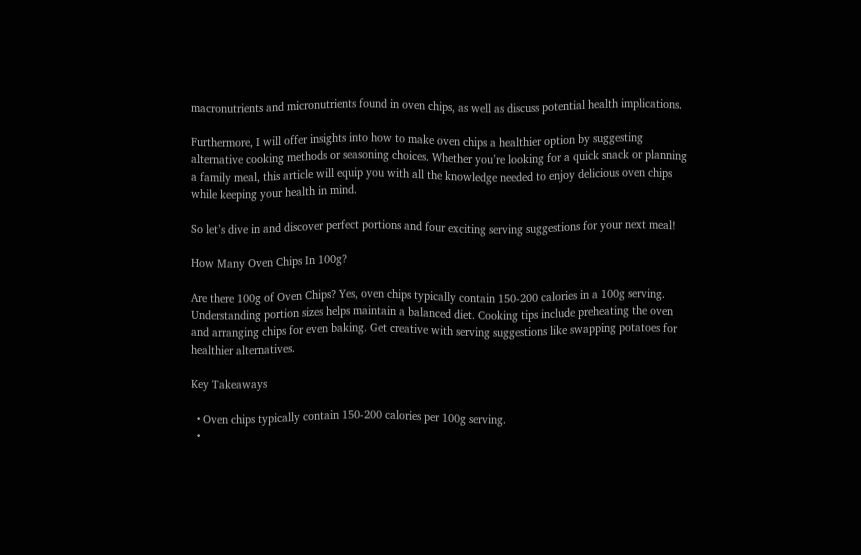macronutrients and micronutrients found in oven chips, as well as discuss potential health implications.

Furthermore, I will offer insights into how to make oven chips a healthier option by suggesting alternative cooking methods or seasoning choices. Whether you’re looking for a quick snack or planning a family meal, this article will equip you with all the knowledge needed to enjoy delicious oven chips while keeping your health in mind.

So let’s dive in and discover perfect portions and four exciting serving suggestions for your next meal!

How Many Oven Chips In 100g?

Are there 100g of Oven Chips? Yes, oven chips typically contain 150-200 calories in a 100g serving. Understanding portion sizes helps maintain a balanced diet. Cooking tips include preheating the oven and arranging chips for even baking. Get creative with serving suggestions like swapping potatoes for healthier alternatives.

Key Takeaways

  • Oven chips typically contain 150-200 calories per 100g serving.
  •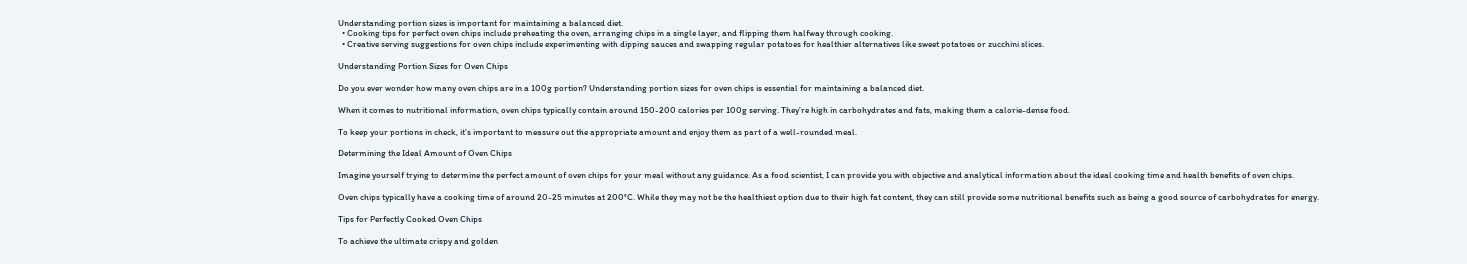Understanding portion sizes is important for maintaining a balanced diet.
  • Cooking tips for perfect oven chips include preheating the oven, arranging chips in a single layer, and flipping them halfway through cooking.
  • Creative serving suggestions for oven chips include experimenting with dipping sauces and swapping regular potatoes for healthier alternatives like sweet potatoes or zucchini slices.

Understanding Portion Sizes for Oven Chips

Do you ever wonder how many oven chips are in a 100g portion? Understanding portion sizes for oven chips is essential for maintaining a balanced diet.

When it comes to nutritional information, oven chips typically contain around 150-200 calories per 100g serving. They’re high in carbohydrates and fats, making them a calorie-dense food.

To keep your portions in check, it’s important to measure out the appropriate amount and enjoy them as part of a well-rounded meal.

Determining the Ideal Amount of Oven Chips

Imagine yourself trying to determine the perfect amount of oven chips for your meal without any guidance. As a food scientist, I can provide you with objective and analytical information about the ideal cooking time and health benefits of oven chips.

Oven chips typically have a cooking time of around 20-25 minutes at 200°C. While they may not be the healthiest option due to their high fat content, they can still provide some nutritional benefits such as being a good source of carbohydrates for energy.

Tips for Perfectly Cooked Oven Chips

To achieve the ultimate crispy and golden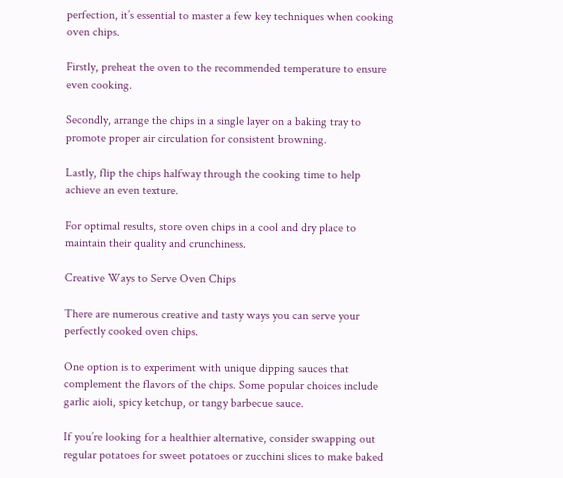perfection, it’s essential to master a few key techniques when cooking oven chips.

Firstly, preheat the oven to the recommended temperature to ensure even cooking.

Secondly, arrange the chips in a single layer on a baking tray to promote proper air circulation for consistent browning.

Lastly, flip the chips halfway through the cooking time to help achieve an even texture.

For optimal results, store oven chips in a cool and dry place to maintain their quality and crunchiness.

Creative Ways to Serve Oven Chips

There are numerous creative and tasty ways you can serve your perfectly cooked oven chips.

One option is to experiment with unique dipping sauces that complement the flavors of the chips. Some popular choices include garlic aioli, spicy ketchup, or tangy barbecue sauce.

If you’re looking for a healthier alternative, consider swapping out regular potatoes for sweet potatoes or zucchini slices to make baked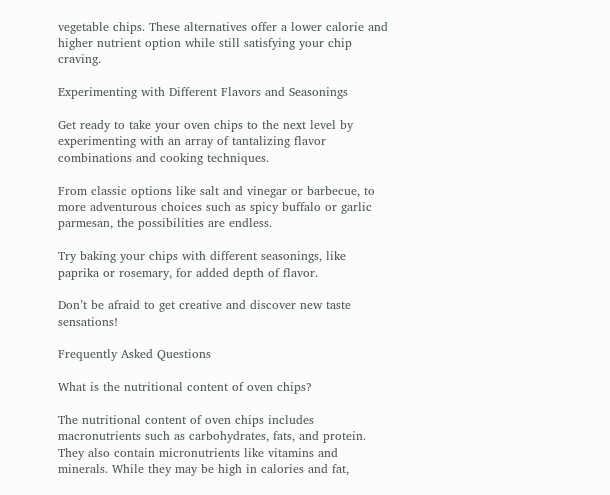vegetable chips. These alternatives offer a lower calorie and higher nutrient option while still satisfying your chip craving.

Experimenting with Different Flavors and Seasonings

Get ready to take your oven chips to the next level by experimenting with an array of tantalizing flavor combinations and cooking techniques.

From classic options like salt and vinegar or barbecue, to more adventurous choices such as spicy buffalo or garlic parmesan, the possibilities are endless.

Try baking your chips with different seasonings, like paprika or rosemary, for added depth of flavor.

Don’t be afraid to get creative and discover new taste sensations!

Frequently Asked Questions

What is the nutritional content of oven chips?

The nutritional content of oven chips includes macronutrients such as carbohydrates, fats, and protein. They also contain micronutrients like vitamins and minerals. While they may be high in calories and fat,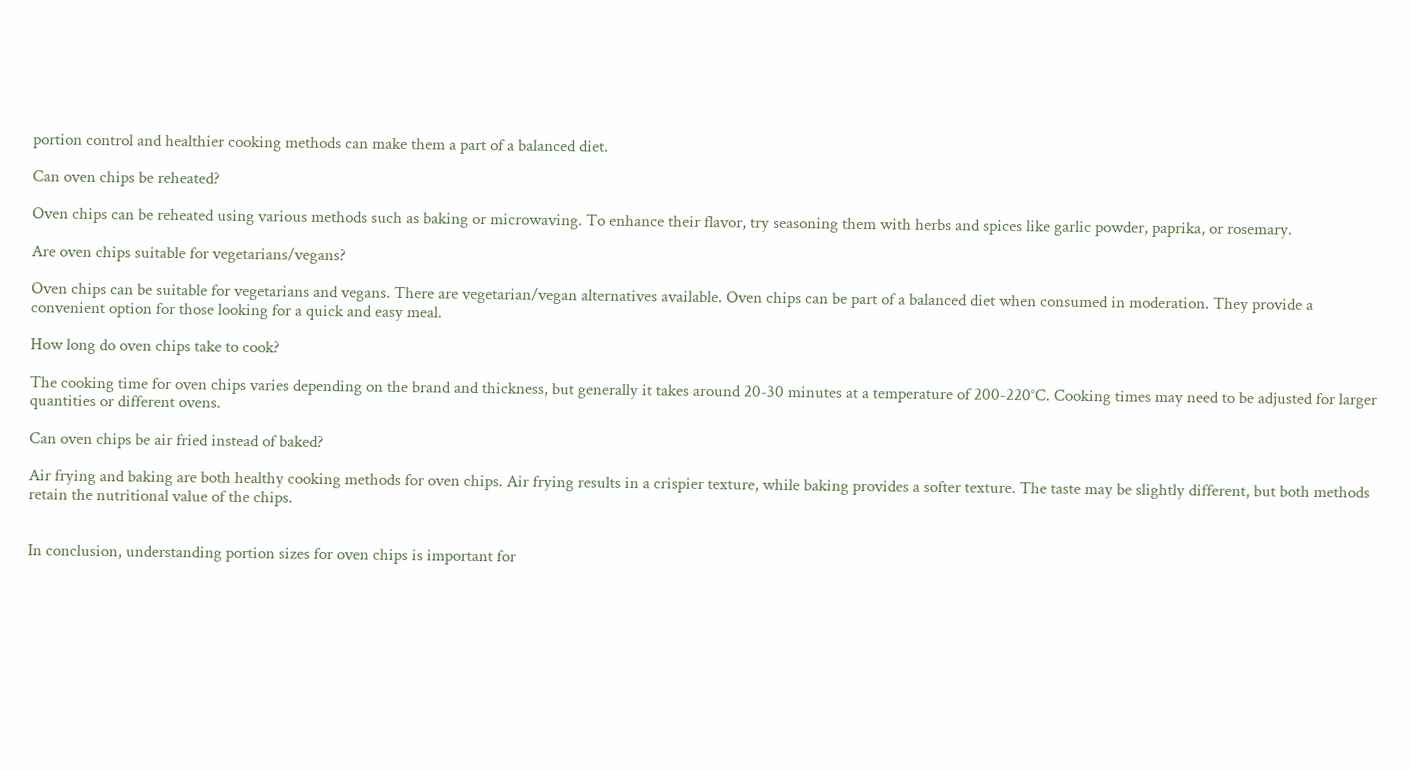portion control and healthier cooking methods can make them a part of a balanced diet.

Can oven chips be reheated?

Oven chips can be reheated using various methods such as baking or microwaving. To enhance their flavor, try seasoning them with herbs and spices like garlic powder, paprika, or rosemary.

Are oven chips suitable for vegetarians/vegans?

Oven chips can be suitable for vegetarians and vegans. There are vegetarian/vegan alternatives available. Oven chips can be part of a balanced diet when consumed in moderation. They provide a convenient option for those looking for a quick and easy meal.

How long do oven chips take to cook?

The cooking time for oven chips varies depending on the brand and thickness, but generally it takes around 20-30 minutes at a temperature of 200-220°C. Cooking times may need to be adjusted for larger quantities or different ovens.

Can oven chips be air fried instead of baked?

Air frying and baking are both healthy cooking methods for oven chips. Air frying results in a crispier texture, while baking provides a softer texture. The taste may be slightly different, but both methods retain the nutritional value of the chips.


In conclusion, understanding portion sizes for oven chips is important for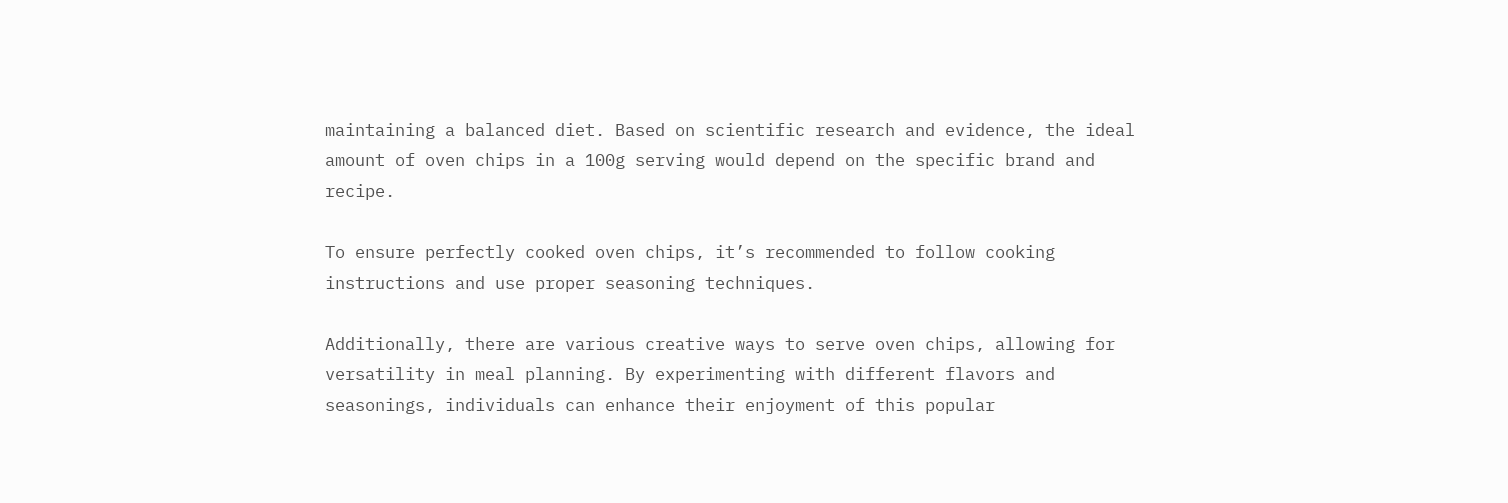maintaining a balanced diet. Based on scientific research and evidence, the ideal amount of oven chips in a 100g serving would depend on the specific brand and recipe.

To ensure perfectly cooked oven chips, it’s recommended to follow cooking instructions and use proper seasoning techniques.

Additionally, there are various creative ways to serve oven chips, allowing for versatility in meal planning. By experimenting with different flavors and seasonings, individuals can enhance their enjoyment of this popular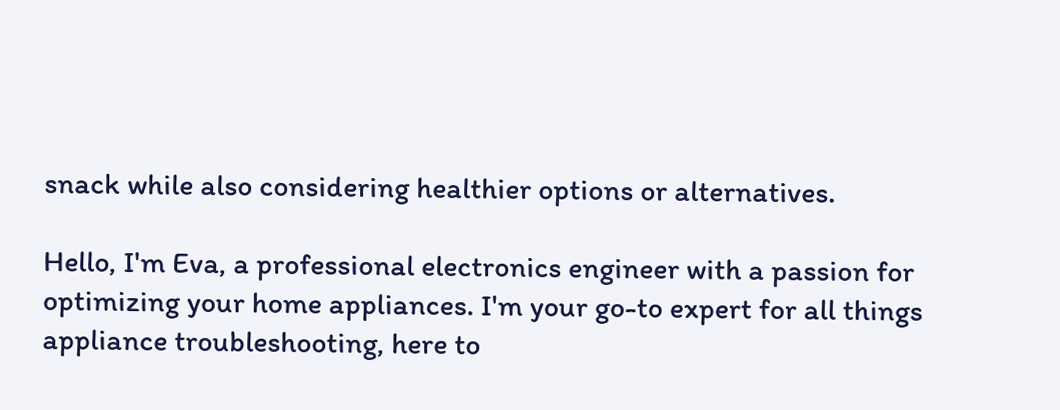snack while also considering healthier options or alternatives.

Hello, I'm Eva, a professional electronics engineer with a passion for optimizing your home appliances. I'm your go-to expert for all things appliance troubleshooting, here to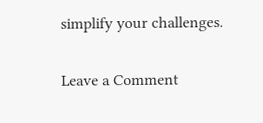simplify your challenges.

Leave a Comment